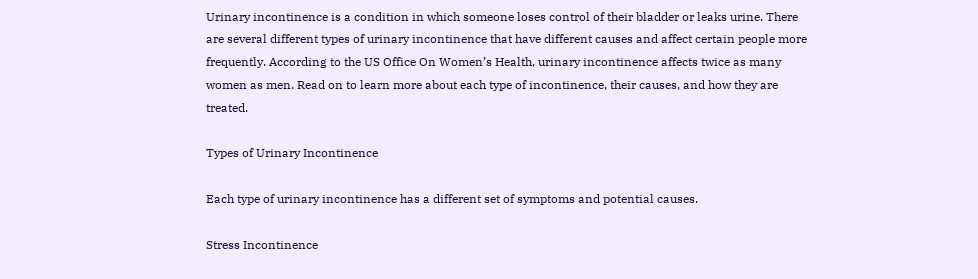Urinary incontinence is a condition in which someone loses control of their bladder or leaks urine. There are several different types of urinary incontinence that have different causes and affect certain people more frequently. According to the US Office On Women’s Health, urinary incontinence affects twice as many women as men. Read on to learn more about each type of incontinence, their causes, and how they are treated.

Types of Urinary Incontinence

Each type of urinary incontinence has a different set of symptoms and potential causes.

Stress Incontinence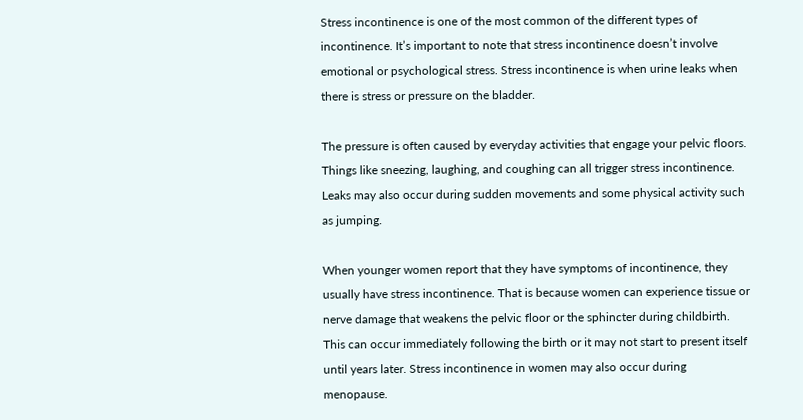Stress incontinence is one of the most common of the different types of incontinence. It’s important to note that stress incontinence doesn’t involve emotional or psychological stress. Stress incontinence is when urine leaks when there is stress or pressure on the bladder.

The pressure is often caused by everyday activities that engage your pelvic floors. Things like sneezing, laughing, and coughing can all trigger stress incontinence. Leaks may also occur during sudden movements and some physical activity such as jumping.

When younger women report that they have symptoms of incontinence, they usually have stress incontinence. That is because women can experience tissue or nerve damage that weakens the pelvic floor or the sphincter during childbirth. This can occur immediately following the birth or it may not start to present itself until years later. Stress incontinence in women may also occur during menopause.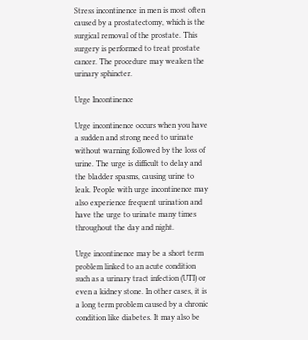Stress incontinence in men is most often caused by a prostatectomy, which is the surgical removal of the prostate. This surgery is performed to treat prostate cancer. The procedure may weaken the urinary sphincter.

Urge Incontinence

Urge incontinence occurs when you have a sudden and strong need to urinate without warning followed by the loss of urine. The urge is difficult to delay and the bladder spasms, causing urine to leak. People with urge incontinence may also experience frequent urination and have the urge to urinate many times throughout the day and night.

Urge incontinence may be a short term problem linked to an acute condition such as a urinary tract infection (UTI) or even a kidney stone. In other cases, it is a long term problem caused by a chronic condition like diabetes. It may also be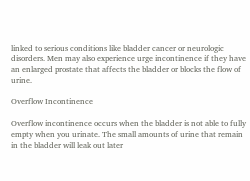linked to serious conditions like bladder cancer or neurologic disorders. Men may also experience urge incontinence if they have an enlarged prostate that affects the bladder or blocks the flow of urine.

Overflow Incontinence

Overflow incontinence occurs when the bladder is not able to fully empty when you urinate. The small amounts of urine that remain in the bladder will leak out later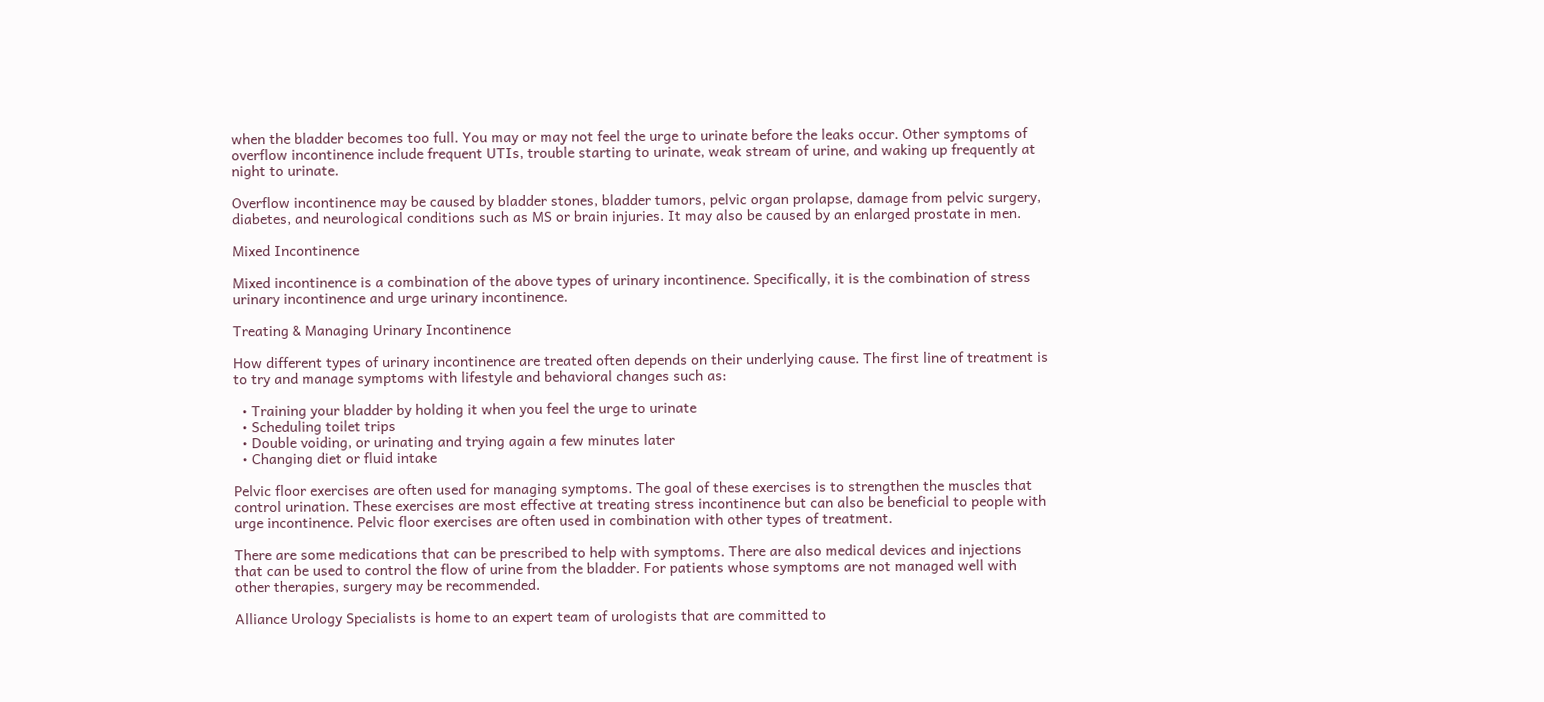when the bladder becomes too full. You may or may not feel the urge to urinate before the leaks occur. Other symptoms of overflow incontinence include frequent UTIs, trouble starting to urinate, weak stream of urine, and waking up frequently at night to urinate.

Overflow incontinence may be caused by bladder stones, bladder tumors, pelvic organ prolapse, damage from pelvic surgery, diabetes, and neurological conditions such as MS or brain injuries. It may also be caused by an enlarged prostate in men.

Mixed Incontinence

Mixed incontinence is a combination of the above types of urinary incontinence. Specifically, it is the combination of stress urinary incontinence and urge urinary incontinence.

Treating & Managing Urinary Incontinence

How different types of urinary incontinence are treated often depends on their underlying cause. The first line of treatment is to try and manage symptoms with lifestyle and behavioral changes such as:

  • Training your bladder by holding it when you feel the urge to urinate
  • Scheduling toilet trips
  • Double voiding, or urinating and trying again a few minutes later
  • Changing diet or fluid intake

Pelvic floor exercises are often used for managing symptoms. The goal of these exercises is to strengthen the muscles that control urination. These exercises are most effective at treating stress incontinence but can also be beneficial to people with urge incontinence. Pelvic floor exercises are often used in combination with other types of treatment.

There are some medications that can be prescribed to help with symptoms. There are also medical devices and injections that can be used to control the flow of urine from the bladder. For patients whose symptoms are not managed well with other therapies, surgery may be recommended.

Alliance Urology Specialists is home to an expert team of urologists that are committed to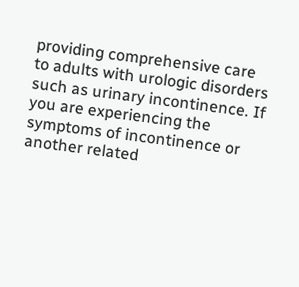providing comprehensive care to adults with urologic disorders such as urinary incontinence. If you are experiencing the symptoms of incontinence or another related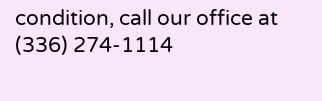condition, call our office at (336) 274-1114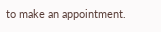to make an appointment.